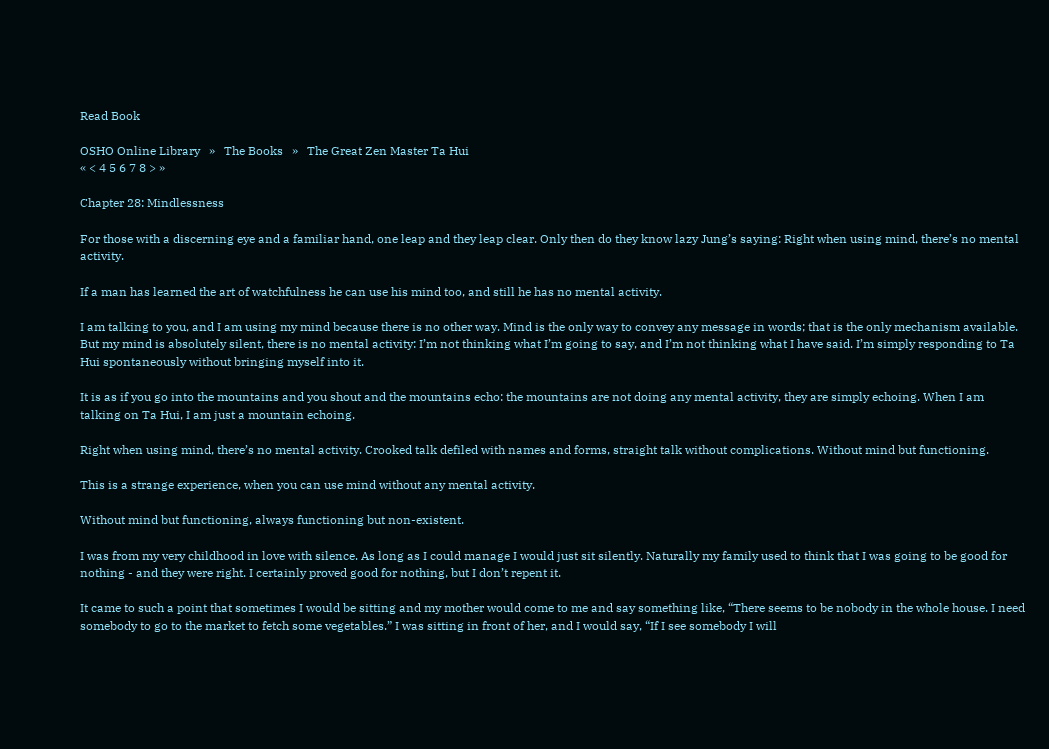Read Book

OSHO Online Library   »   The Books   »   The Great Zen Master Ta Hui
« < 4 5 6 7 8 > »

Chapter 28: Mindlessness

For those with a discerning eye and a familiar hand, one leap and they leap clear. Only then do they know lazy Jung’s saying: Right when using mind, there’s no mental activity.

If a man has learned the art of watchfulness he can use his mind too, and still he has no mental activity.

I am talking to you, and I am using my mind because there is no other way. Mind is the only way to convey any message in words; that is the only mechanism available. But my mind is absolutely silent, there is no mental activity: I’m not thinking what I’m going to say, and I’m not thinking what I have said. I’m simply responding to Ta Hui spontaneously without bringing myself into it.

It is as if you go into the mountains and you shout and the mountains echo: the mountains are not doing any mental activity, they are simply echoing. When I am talking on Ta Hui, I am just a mountain echoing.

Right when using mind, there’s no mental activity. Crooked talk defiled with names and forms, straight talk without complications. Without mind but functioning.

This is a strange experience, when you can use mind without any mental activity.

Without mind but functioning, always functioning but non-existent.

I was from my very childhood in love with silence. As long as I could manage I would just sit silently. Naturally my family used to think that I was going to be good for nothing - and they were right. I certainly proved good for nothing, but I don’t repent it.

It came to such a point that sometimes I would be sitting and my mother would come to me and say something like, “There seems to be nobody in the whole house. I need somebody to go to the market to fetch some vegetables.” I was sitting in front of her, and I would say, “If I see somebody I will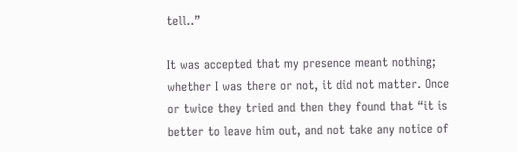tell..”

It was accepted that my presence meant nothing; whether I was there or not, it did not matter. Once or twice they tried and then they found that “it is better to leave him out, and not take any notice of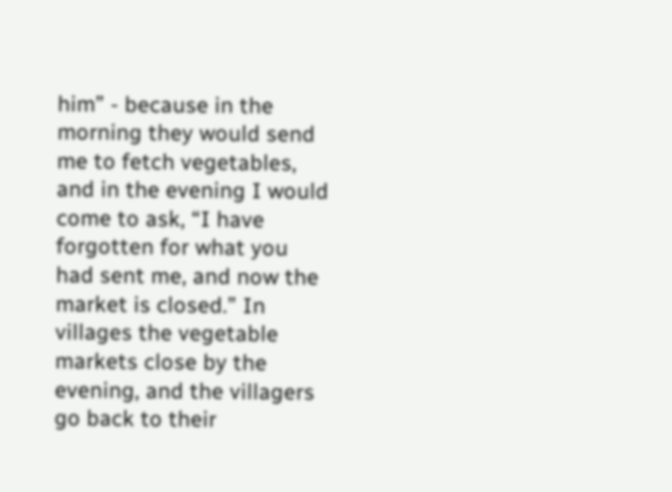him” - because in the morning they would send me to fetch vegetables, and in the evening I would come to ask, “I have forgotten for what you had sent me, and now the market is closed.” In villages the vegetable markets close by the evening, and the villagers go back to their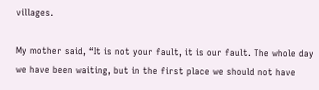villages.

My mother said, “It is not your fault, it is our fault. The whole day we have been waiting, but in the first place we should not have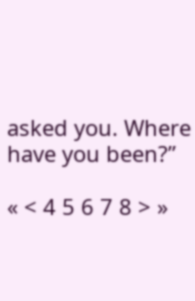asked you. Where have you been?”

« < 4 5 6 7 8 > »